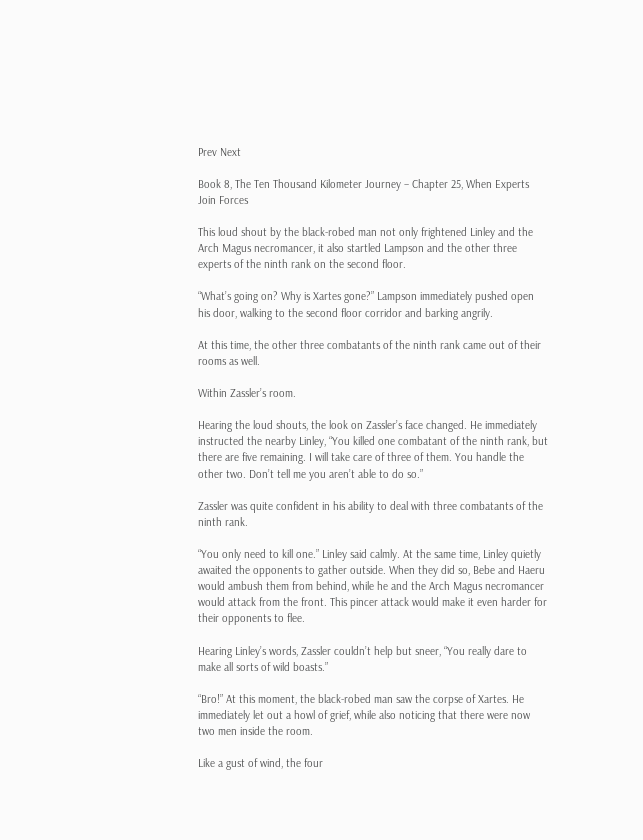Prev Next

Book 8, The Ten Thousand Kilometer Journey – Chapter 25, When Experts Join Forces

This loud shout by the black-robed man not only frightened Linley and the Arch Magus necromancer, it also startled Lampson and the other three experts of the ninth rank on the second floor.

“What’s going on? Why is Xartes gone?” Lampson immediately pushed open his door, walking to the second floor corridor and barking angrily.

At this time, the other three combatants of the ninth rank came out of their rooms as well.

Within Zassler’s room.

Hearing the loud shouts, the look on Zassler’s face changed. He immediately instructed the nearby Linley, “You killed one combatant of the ninth rank, but there are five remaining. I will take care of three of them. You handle the other two. Don’t tell me you aren’t able to do so.”

Zassler was quite confident in his ability to deal with three combatants of the ninth rank.

“You only need to kill one.” Linley said calmly. At the same time, Linley quietly awaited the opponents to gather outside. When they did so, Bebe and Haeru would ambush them from behind, while he and the Arch Magus necromancer would attack from the front. This pincer attack would make it even harder for their opponents to flee.

Hearing Linley’s words, Zassler couldn’t help but sneer, “You really dare to make all sorts of wild boasts.”

“Bro!” At this moment, the black-robed man saw the corpse of Xartes. He immediately let out a howl of grief, while also noticing that there were now two men inside the room.

Like a gust of wind, the four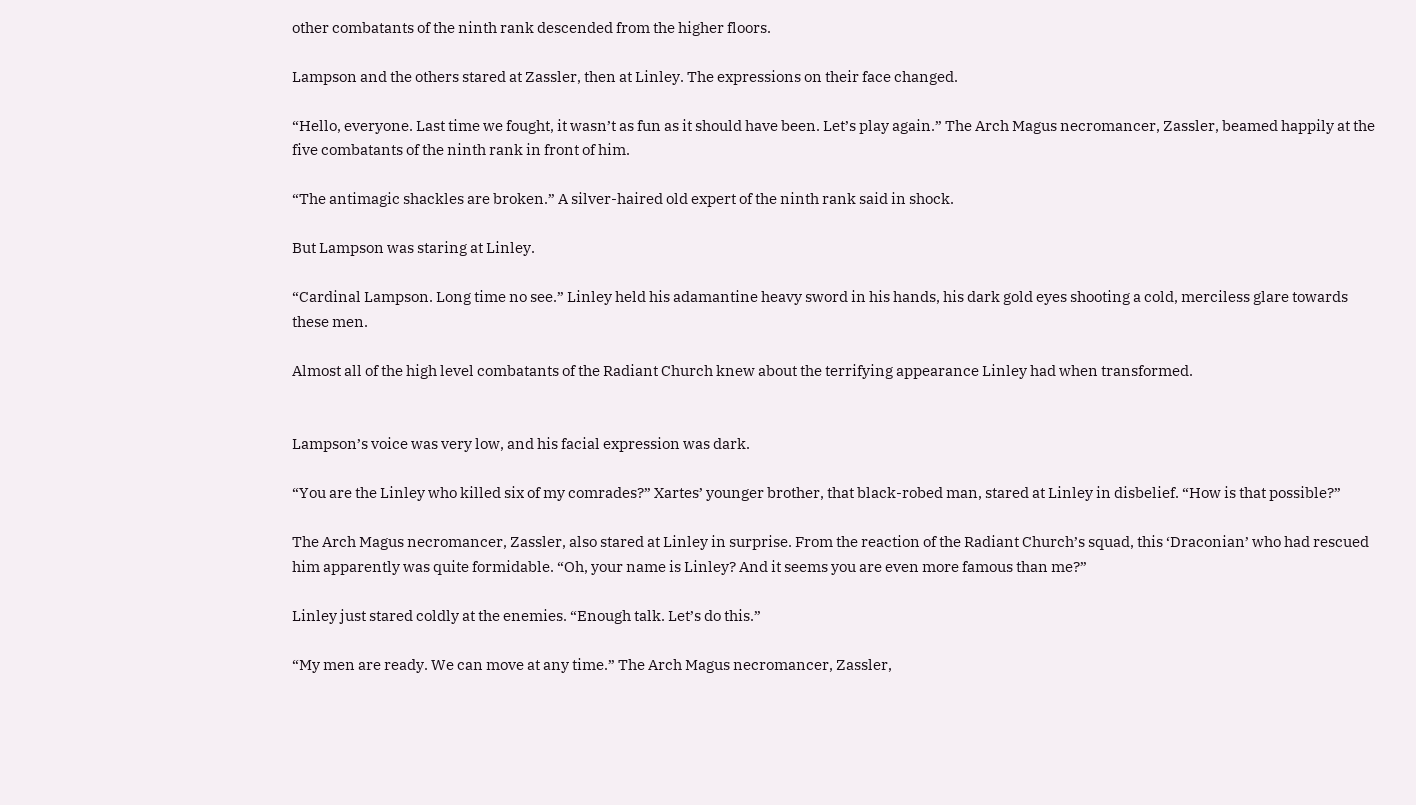other combatants of the ninth rank descended from the higher floors.

Lampson and the others stared at Zassler, then at Linley. The expressions on their face changed.

“Hello, everyone. Last time we fought, it wasn’t as fun as it should have been. Let’s play again.” The Arch Magus necromancer, Zassler, beamed happily at the five combatants of the ninth rank in front of him.

“The antimagic shackles are broken.” A silver-haired old expert of the ninth rank said in shock.

But Lampson was staring at Linley.

“Cardinal Lampson. Long time no see.” Linley held his adamantine heavy sword in his hands, his dark gold eyes shooting a cold, merciless glare towards these men.

Almost all of the high level combatants of the Radiant Church knew about the terrifying appearance Linley had when transformed.


Lampson’s voice was very low, and his facial expression was dark.

“You are the Linley who killed six of my comrades?” Xartes’ younger brother, that black-robed man, stared at Linley in disbelief. “How is that possible?”

The Arch Magus necromancer, Zassler, also stared at Linley in surprise. From the reaction of the Radiant Church’s squad, this ‘Draconian’ who had rescued him apparently was quite formidable. “Oh, your name is Linley? And it seems you are even more famous than me?”

Linley just stared coldly at the enemies. “Enough talk. Let’s do this.”

“My men are ready. We can move at any time.” The Arch Magus necromancer, Zassler,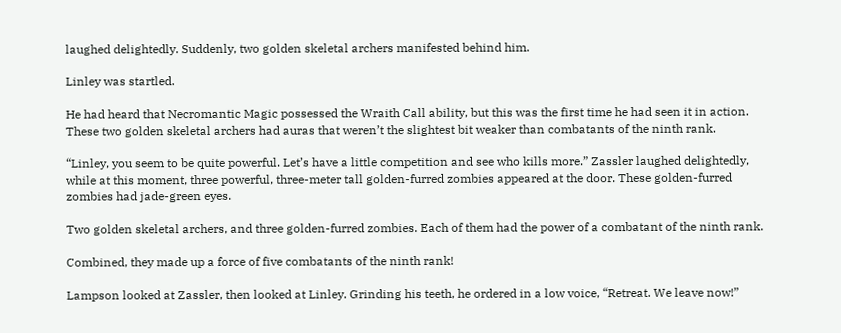laughed delightedly. Suddenly, two golden skeletal archers manifested behind him.

Linley was startled.

He had heard that Necromantic Magic possessed the Wraith Call ability, but this was the first time he had seen it in action. These two golden skeletal archers had auras that weren’t the slightest bit weaker than combatants of the ninth rank.

“Linley, you seem to be quite powerful. Let’s have a little competition and see who kills more.” Zassler laughed delightedly, while at this moment, three powerful, three-meter tall golden-furred zombies appeared at the door. These golden-furred zombies had jade-green eyes.

Two golden skeletal archers, and three golden-furred zombies. Each of them had the power of a combatant of the ninth rank.

Combined, they made up a force of five combatants of the ninth rank!

Lampson looked at Zassler, then looked at Linley. Grinding his teeth, he ordered in a low voice, “Retreat. We leave now!”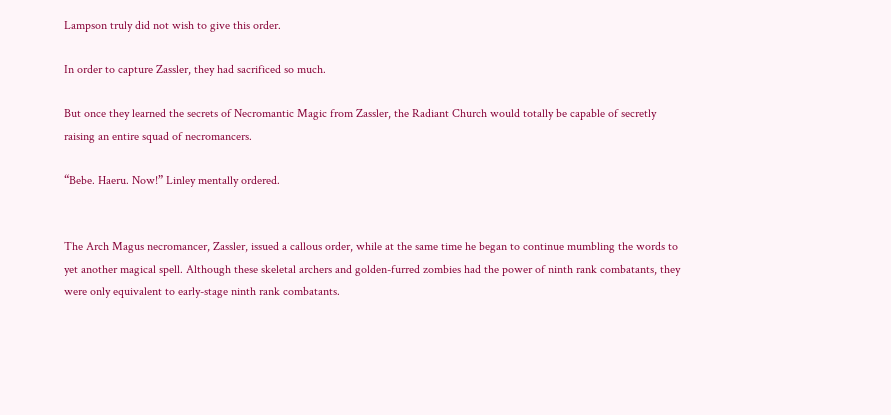Lampson truly did not wish to give this order.

In order to capture Zassler, they had sacrificed so much.

But once they learned the secrets of Necromantic Magic from Zassler, the Radiant Church would totally be capable of secretly raising an entire squad of necromancers.

“Bebe. Haeru. Now!” Linley mentally ordered.


The Arch Magus necromancer, Zassler, issued a callous order, while at the same time he began to continue mumbling the words to yet another magical spell. Although these skeletal archers and golden-furred zombies had the power of ninth rank combatants, they were only equivalent to early-stage ninth rank combatants.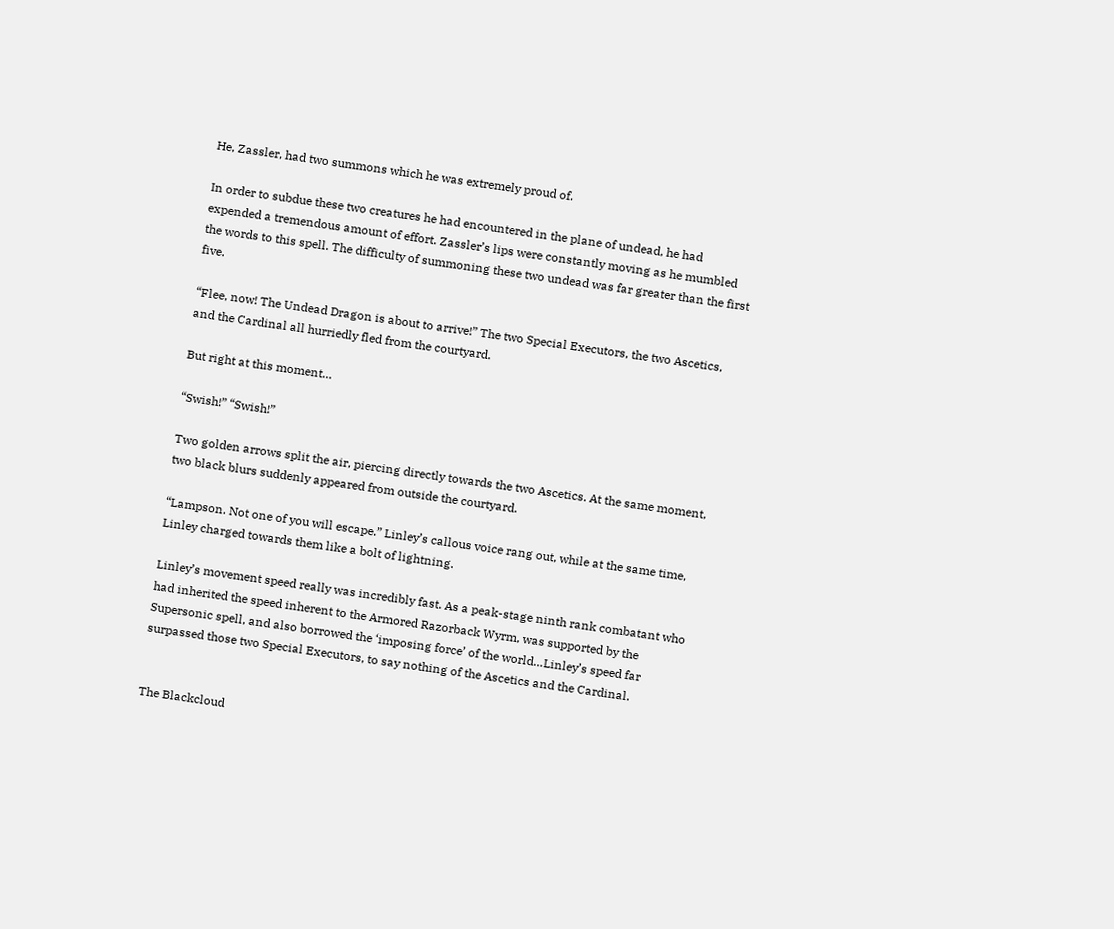He, Zassler, had two summons which he was extremely proud of.

In order to subdue these two creatures he had encountered in the plane of undead, he had expended a tremendous amount of effort. Zassler’s lips were constantly moving as he mumbled the words to this spell. The difficulty of summoning these two undead was far greater than the first five.

“Flee, now! The Undead Dragon is about to arrive!” The two Special Executors, the two Ascetics, and the Cardinal all hurriedly fled from the courtyard.

But right at this moment…

“Swish!” “Swish!”

Two golden arrows split the air, piercing directly towards the two Ascetics. At the same moment, two black blurs suddenly appeared from outside the courtyard.

“Lampson. Not one of you will escape.” Linley’s callous voice rang out, while at the same time, Linley charged towards them like a bolt of lightning.

Linley’s movement speed really was incredibly fast. As a peak-stage ninth rank combatant who had inherited the speed inherent to the Armored Razorback Wyrm, was supported by the Supersonic spell, and also borrowed the ‘imposing force’ of the world…Linley’s speed far surpassed those two Special Executors, to say nothing of the Ascetics and the Cardinal.


The Blackcloud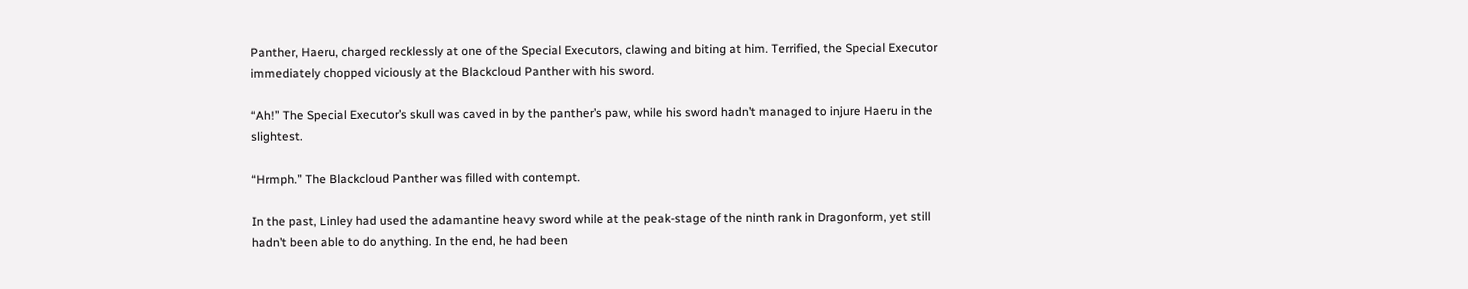Panther, Haeru, charged recklessly at one of the Special Executors, clawing and biting at him. Terrified, the Special Executor immediately chopped viciously at the Blackcloud Panther with his sword.

“Ah!” The Special Executor’s skull was caved in by the panther’s paw, while his sword hadn’t managed to injure Haeru in the slightest.

“Hrmph.” The Blackcloud Panther was filled with contempt.

In the past, Linley had used the adamantine heavy sword while at the peak-stage of the ninth rank in Dragonform, yet still hadn’t been able to do anything. In the end, he had been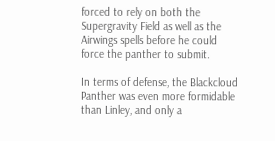forced to rely on both the Supergravity Field as well as the Airwings spells before he could force the panther to submit.

In terms of defense, the Blackcloud Panther was even more formidable than Linley, and only a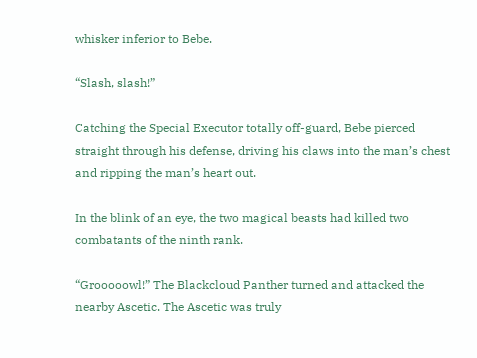whisker inferior to Bebe.

“Slash, slash!”

Catching the Special Executor totally off-guard, Bebe pierced straight through his defense, driving his claws into the man’s chest and ripping the man’s heart out.

In the blink of an eye, the two magical beasts had killed two combatants of the ninth rank.

“Grooooowl!” The Blackcloud Panther turned and attacked the nearby Ascetic. The Ascetic was truly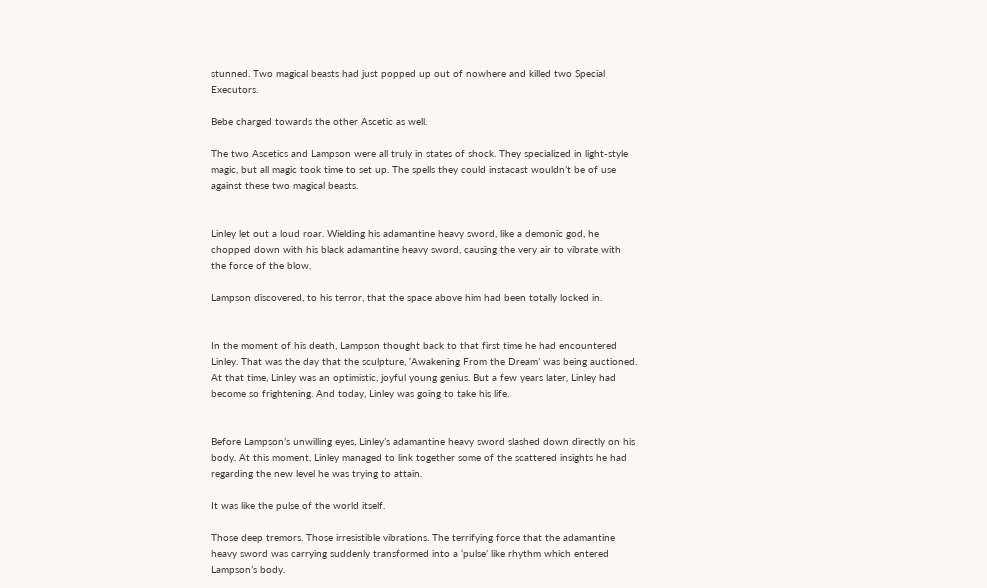stunned. Two magical beasts had just popped up out of nowhere and killed two Special Executors.

Bebe charged towards the other Ascetic as well.

The two Ascetics and Lampson were all truly in states of shock. They specialized in light-style magic, but all magic took time to set up. The spells they could instacast wouldn’t be of use against these two magical beasts.


Linley let out a loud roar. Wielding his adamantine heavy sword, like a demonic god, he chopped down with his black adamantine heavy sword, causing the very air to vibrate with the force of the blow.

Lampson discovered, to his terror, that the space above him had been totally locked in.


In the moment of his death, Lampson thought back to that first time he had encountered Linley. That was the day that the sculpture, ‘Awakening From the Dream’ was being auctioned. At that time, Linley was an optimistic, joyful young genius. But a few years later, Linley had become so frightening. And today, Linley was going to take his life.


Before Lampson’s unwilling eyes, Linley’s adamantine heavy sword slashed down directly on his body. At this moment, Linley managed to link together some of the scattered insights he had regarding the new level he was trying to attain.

It was like the pulse of the world itself.

Those deep tremors. Those irresistible vibrations. The terrifying force that the adamantine heavy sword was carrying suddenly transformed into a ‘pulse’ like rhythm which entered Lampson’s body.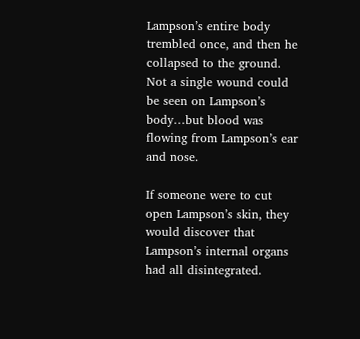Lampson’s entire body trembled once, and then he collapsed to the ground. Not a single wound could be seen on Lampson’s body…but blood was flowing from Lampson’s ear and nose.

If someone were to cut open Lampson’s skin, they would discover that Lampson’s internal organs had all disintegrated.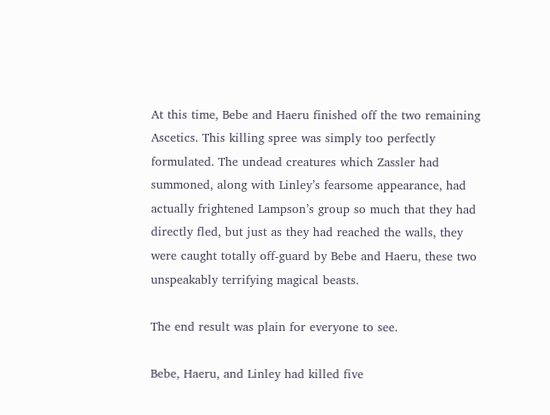At this time, Bebe and Haeru finished off the two remaining Ascetics. This killing spree was simply too perfectly formulated. The undead creatures which Zassler had summoned, along with Linley’s fearsome appearance, had actually frightened Lampson’s group so much that they had directly fled, but just as they had reached the walls, they were caught totally off-guard by Bebe and Haeru, these two unspeakably terrifying magical beasts.

The end result was plain for everyone to see.

Bebe, Haeru, and Linley had killed five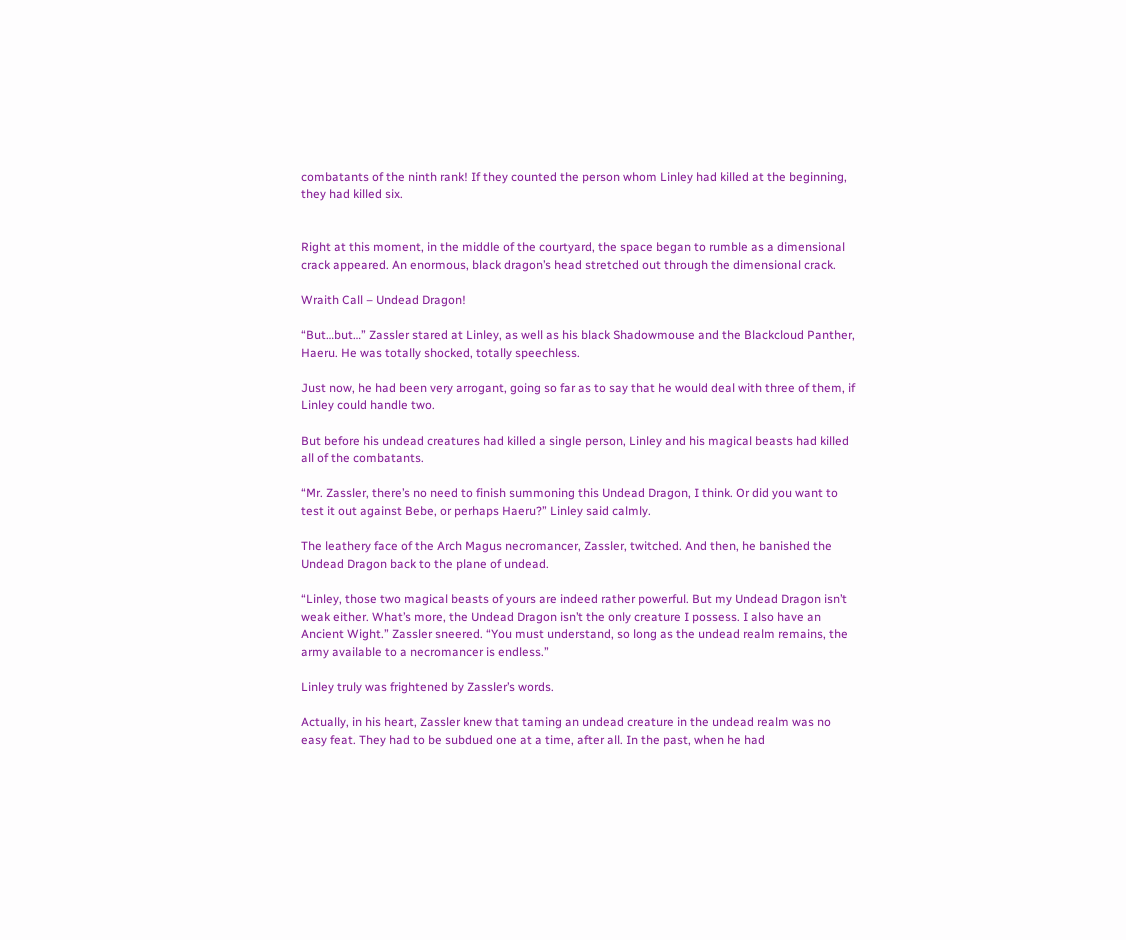combatants of the ninth rank! If they counted the person whom Linley had killed at the beginning, they had killed six.


Right at this moment, in the middle of the courtyard, the space began to rumble as a dimensional crack appeared. An enormous, black dragon’s head stretched out through the dimensional crack.

Wraith Call – Undead Dragon!

“But…but…” Zassler stared at Linley, as well as his black Shadowmouse and the Blackcloud Panther, Haeru. He was totally shocked, totally speechless.

Just now, he had been very arrogant, going so far as to say that he would deal with three of them, if Linley could handle two.

But before his undead creatures had killed a single person, Linley and his magical beasts had killed all of the combatants.

“Mr. Zassler, there’s no need to finish summoning this Undead Dragon, I think. Or did you want to test it out against Bebe, or perhaps Haeru?” Linley said calmly.

The leathery face of the Arch Magus necromancer, Zassler, twitched. And then, he banished the Undead Dragon back to the plane of undead.

“Linley, those two magical beasts of yours are indeed rather powerful. But my Undead Dragon isn’t weak either. What’s more, the Undead Dragon isn’t the only creature I possess. I also have an Ancient Wight.” Zassler sneered. “You must understand, so long as the undead realm remains, the army available to a necromancer is endless.”

Linley truly was frightened by Zassler’s words.

Actually, in his heart, Zassler knew that taming an undead creature in the undead realm was no easy feat. They had to be subdued one at a time, after all. In the past, when he had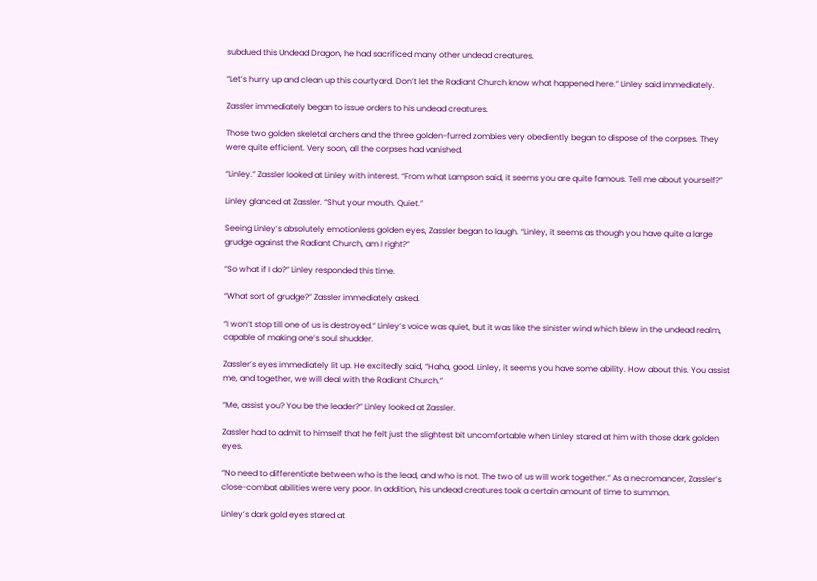subdued this Undead Dragon, he had sacrificed many other undead creatures.

“Let’s hurry up and clean up this courtyard. Don’t let the Radiant Church know what happened here.” Linley said immediately.

Zassler immediately began to issue orders to his undead creatures.

Those two golden skeletal archers and the three golden-furred zombies very obediently began to dispose of the corpses. They were quite efficient. Very soon, all the corpses had vanished.

“Linley.” Zassler looked at Linley with interest. “From what Lampson said, it seems you are quite famous. Tell me about yourself?”

Linley glanced at Zassler. “Shut your mouth. Quiet.”

Seeing Linley’s absolutely emotionless golden eyes, Zassler began to laugh. “Linley, it seems as though you have quite a large grudge against the Radiant Church, am I right?”

“So what if I do?” Linley responded this time.

“What sort of grudge?” Zassler immediately asked.

“I won’t stop till one of us is destroyed.” Linley’s voice was quiet, but it was like the sinister wind which blew in the undead realm, capable of making one’s soul shudder.

Zassler’s eyes immediately lit up. He excitedly said, “Haha, good. Linley, it seems you have some ability. How about this. You assist me, and together, we will deal with the Radiant Church.”

“Me, assist you? You be the leader?” Linley looked at Zassler.

Zassler had to admit to himself that he felt just the slightest bit uncomfortable when Linley stared at him with those dark golden eyes.

“No need to differentiate between who is the lead, and who is not. The two of us will work together.” As a necromancer, Zassler’s close-combat abilities were very poor. In addition, his undead creatures took a certain amount of time to summon.

Linley’s dark gold eyes stared at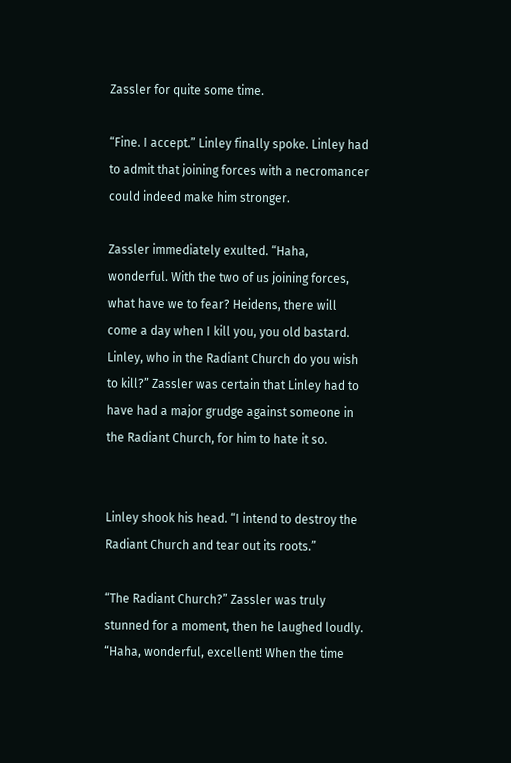Zassler for quite some time.

“Fine. I accept.” Linley finally spoke. Linley had to admit that joining forces with a necromancer could indeed make him stronger.

Zassler immediately exulted. “Haha, wonderful. With the two of us joining forces, what have we to fear? Heidens, there will come a day when I kill you, you old bastard. Linley, who in the Radiant Church do you wish to kill?” Zassler was certain that Linley had to have had a major grudge against someone in the Radiant Church, for him to hate it so.


Linley shook his head. “I intend to destroy the Radiant Church and tear out its roots.”

“The Radiant Church?” Zassler was truly stunned for a moment, then he laughed loudly. “Haha, wonderful, excellent! When the time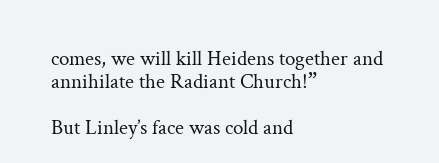comes, we will kill Heidens together and annihilate the Radiant Church!”

But Linley’s face was cold and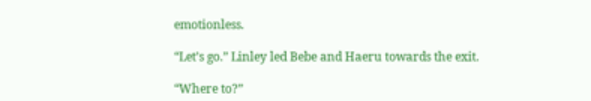emotionless.

“Let’s go.” Linley led Bebe and Haeru towards the exit.

“Where to?”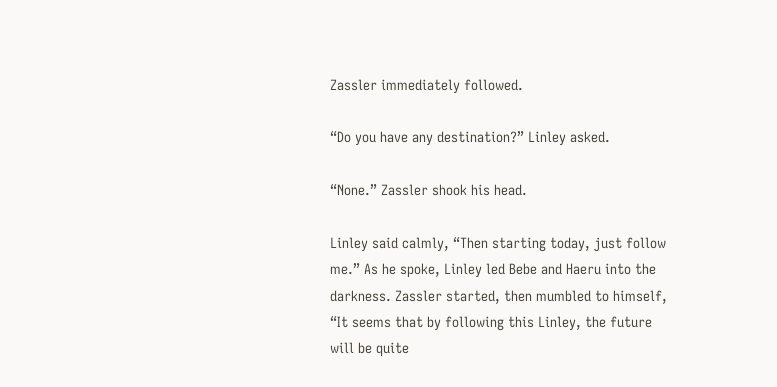Zassler immediately followed.

“Do you have any destination?” Linley asked.

“None.” Zassler shook his head.

Linley said calmly, “Then starting today, just follow me.” As he spoke, Linley led Bebe and Haeru into the darkness. Zassler started, then mumbled to himself, “It seems that by following this Linley, the future will be quite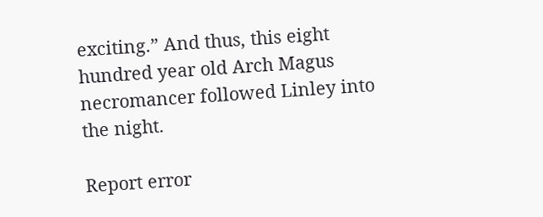exciting.” And thus, this eight hundred year old Arch Magus necromancer followed Linley into the night.

Report error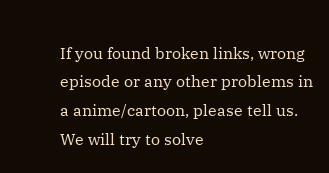If you found broken links, wrong episode or any other problems in a anime/cartoon, please tell us. We will try to solve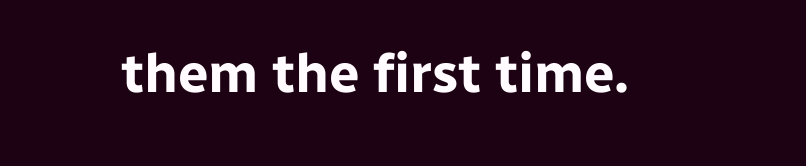them the first time.